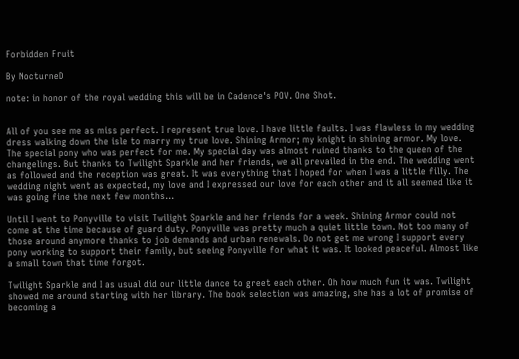Forbidden Fruit

By NocturneD

note: in honor of the royal wedding this will be in Cadence's POV. One Shot.


All of you see me as miss perfect. I represent true love. I have little faults. I was flawless in my wedding dress walking down the isle to marry my true love. Shining Armor; my knight in shining armor. My love. The special pony who was perfect for me. My special day was almost ruined thanks to the queen of the changelings. But thanks to Twilight Sparkle and her friends, we all prevailed in the end. The wedding went as followed and the reception was great. It was everything that I hoped for when I was a little filly. The wedding night went as expected, my love and I expressed our love for each other and it all seemed like it was going fine the next few months...

Until I went to Ponyville to visit Twilight Sparkle and her friends for a week. Shining Armor could not come at the time because of guard duty. Ponyville was pretty much a quiet little town. Not too many of those around anymore thanks to job demands and urban renewals. Do not get me wrong I support every pony working to support their family, but seeing Ponyville for what it was. It looked peaceful. Almost like a small town that time forgot.

Twilight Sparkle and I as usual did our little dance to greet each other. Oh how much fun it was. Twilight showed me around starting with her library. The book selection was amazing, she has a lot of promise of becoming a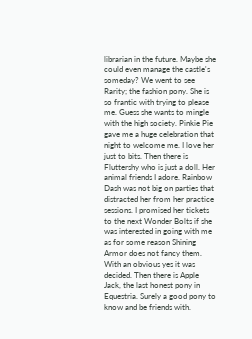librarian in the future. Maybe she could even manage the castle's someday? We went to see Rarity; the fashion pony. She is so frantic with trying to please me. Guess she wants to mingle with the high society. Pinkie Pie gave me a huge celebration that night to welcome me. I love her just to bits. Then there is Fluttershy who is just a doll. Her animal friends I adore. Rainbow Dash was not big on parties that distracted her from her practice sessions. I promised her tickets to the next Wonder Bolts if she was interested in going with me as for some reason Shining Armor does not fancy them. With an obvious yes it was decided. Then there is Apple Jack, the last honest pony in Equestria. Surely a good pony to know and be friends with.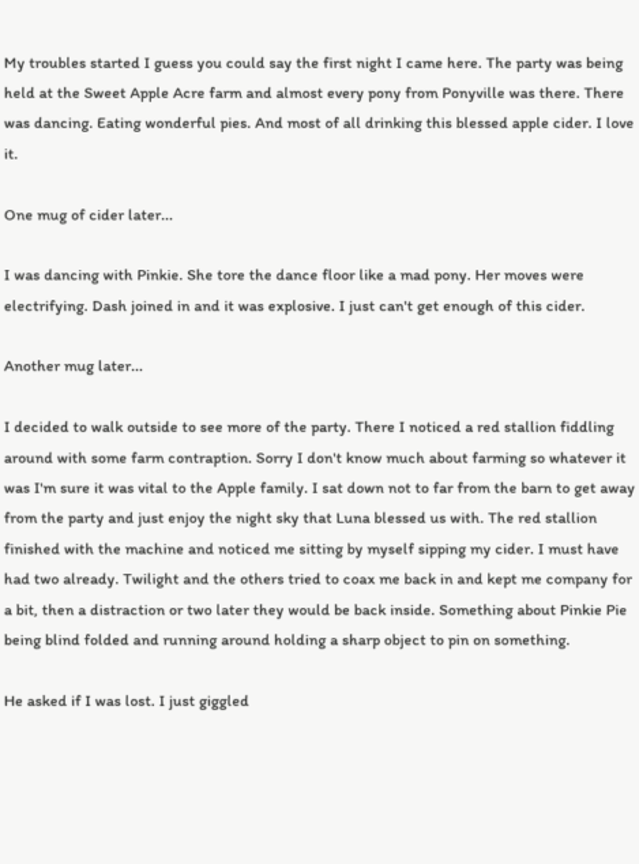My troubles started I guess you could say the first night I came here. The party was being held at the Sweet Apple Acre farm and almost every pony from Ponyville was there. There was dancing. Eating wonderful pies. And most of all drinking this blessed apple cider. I love it.

One mug of cider later...

I was dancing with Pinkie. She tore the dance floor like a mad pony. Her moves were electrifying. Dash joined in and it was explosive. I just can't get enough of this cider.

Another mug later...

I decided to walk outside to see more of the party. There I noticed a red stallion fiddling around with some farm contraption. Sorry I don't know much about farming so whatever it was I'm sure it was vital to the Apple family. I sat down not to far from the barn to get away from the party and just enjoy the night sky that Luna blessed us with. The red stallion finished with the machine and noticed me sitting by myself sipping my cider. I must have had two already. Twilight and the others tried to coax me back in and kept me company for a bit, then a distraction or two later they would be back inside. Something about Pinkie Pie being blind folded and running around holding a sharp object to pin on something.

He asked if I was lost. I just giggled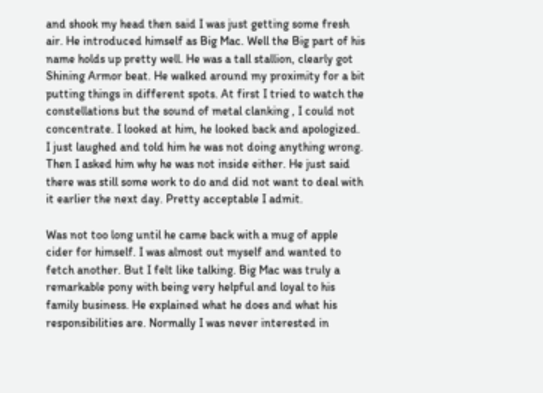and shook my head then said I was just getting some fresh air. He introduced himself as Big Mac. Well the Big part of his name holds up pretty well. He was a tall stallion, clearly got Shining Armor beat. He walked around my proximity for a bit putting things in different spots. At first I tried to watch the constellations but the sound of metal clanking , I could not concentrate. I looked at him, he looked back and apologized. I just laughed and told him he was not doing anything wrong. Then I asked him why he was not inside either. He just said there was still some work to do and did not want to deal with it earlier the next day. Pretty acceptable I admit.

Was not too long until he came back with a mug of apple cider for himself. I was almost out myself and wanted to fetch another. But I felt like talking. Big Mac was truly a remarkable pony with being very helpful and loyal to his family business. He explained what he does and what his responsibilities are. Normally I was never interested in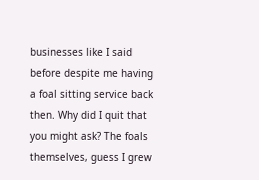businesses like I said before despite me having a foal sitting service back then. Why did I quit that you might ask? The foals themselves, guess I grew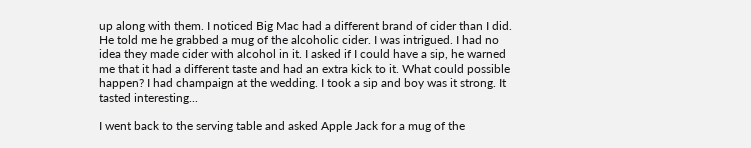up along with them. I noticed Big Mac had a different brand of cider than I did. He told me he grabbed a mug of the alcoholic cider. I was intrigued. I had no idea they made cider with alcohol in it. I asked if I could have a sip, he warned me that it had a different taste and had an extra kick to it. What could possible happen? I had champaign at the wedding. I took a sip and boy was it strong. It tasted interesting...

I went back to the serving table and asked Apple Jack for a mug of the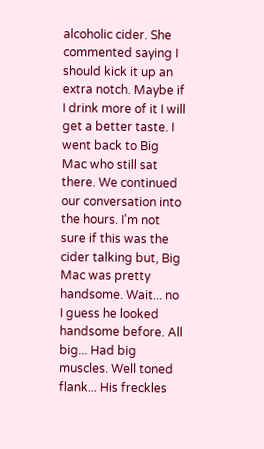alcoholic cider. She commented saying I should kick it up an extra notch. Maybe if I drink more of it I will get a better taste. I went back to Big Mac who still sat there. We continued our conversation into the hours. I'm not sure if this was the cider talking but, Big Mac was pretty handsome. Wait... no I guess he looked handsome before. All big... Had big muscles. Well toned flank... His freckles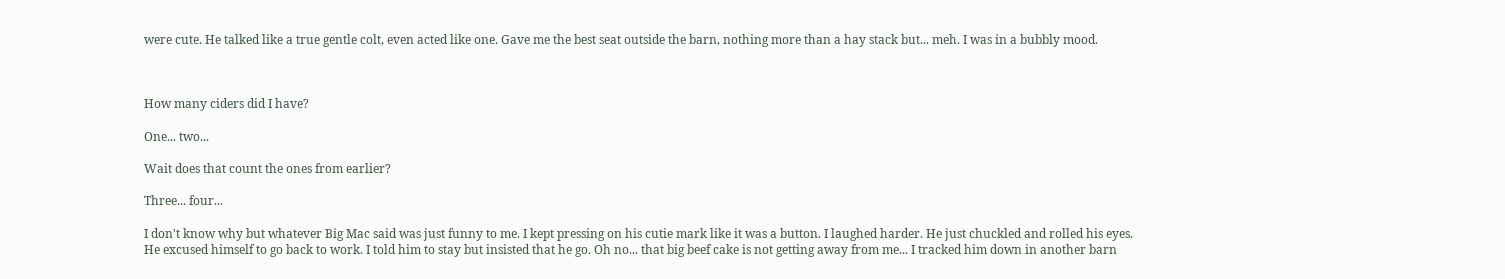were cute. He talked like a true gentle colt, even acted like one. Gave me the best seat outside the barn, nothing more than a hay stack but... meh. I was in a bubbly mood.



How many ciders did I have?

One... two...

Wait does that count the ones from earlier?

Three... four...

I don't know why but whatever Big Mac said was just funny to me. I kept pressing on his cutie mark like it was a button. I laughed harder. He just chuckled and rolled his eyes. He excused himself to go back to work. I told him to stay but insisted that he go. Oh no... that big beef cake is not getting away from me... I tracked him down in another barn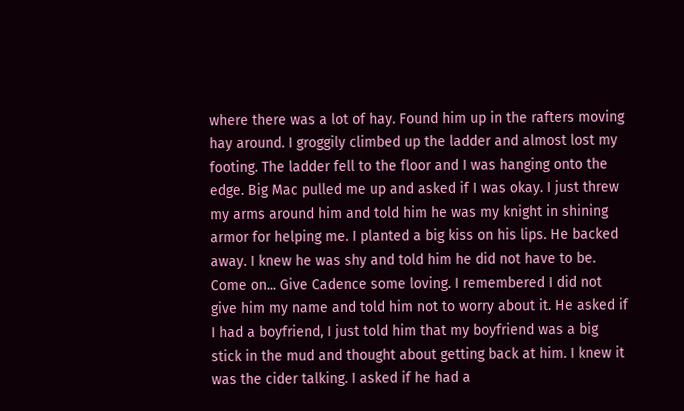where there was a lot of hay. Found him up in the rafters moving hay around. I groggily climbed up the ladder and almost lost my footing. The ladder fell to the floor and I was hanging onto the edge. Big Mac pulled me up and asked if I was okay. I just threw my arms around him and told him he was my knight in shining armor for helping me. I planted a big kiss on his lips. He backed away. I knew he was shy and told him he did not have to be. Come on... Give Cadence some loving. I remembered I did not give him my name and told him not to worry about it. He asked if I had a boyfriend, I just told him that my boyfriend was a big stick in the mud and thought about getting back at him. I knew it was the cider talking. I asked if he had a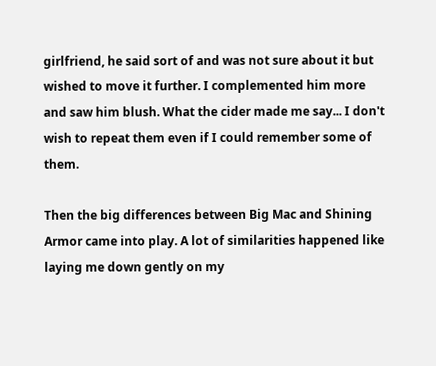girlfriend, he said sort of and was not sure about it but wished to move it further. I complemented him more and saw him blush. What the cider made me say... I don't wish to repeat them even if I could remember some of them.

Then the big differences between Big Mac and Shining Armor came into play. A lot of similarities happened like laying me down gently on my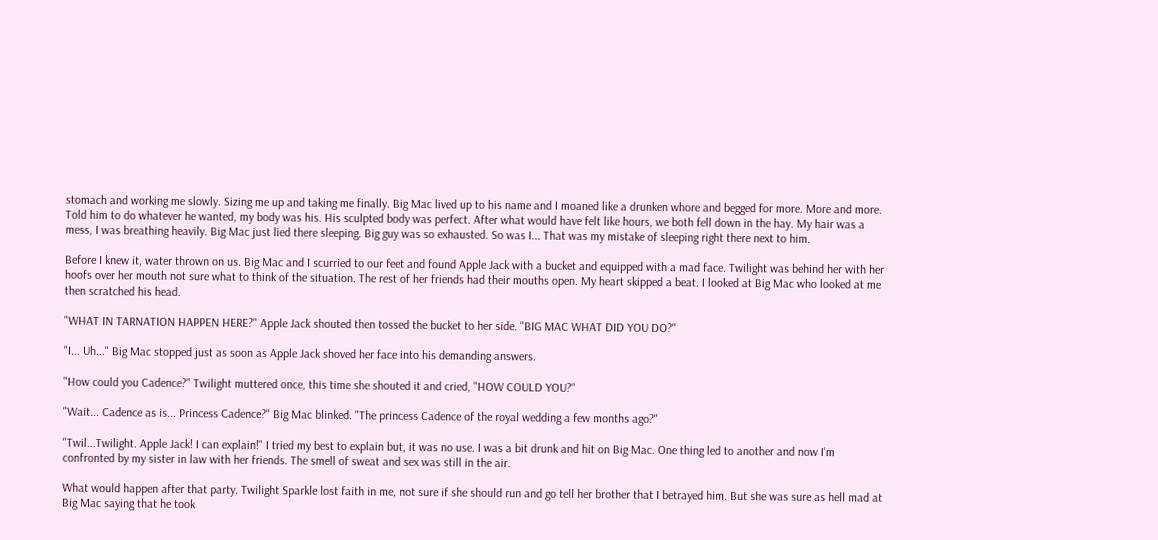stomach and working me slowly. Sizing me up and taking me finally. Big Mac lived up to his name and I moaned like a drunken whore and begged for more. More and more. Told him to do whatever he wanted, my body was his. His sculpted body was perfect. After what would have felt like hours, we both fell down in the hay. My hair was a mess, I was breathing heavily. Big Mac just lied there sleeping. Big guy was so exhausted. So was I... That was my mistake of sleeping right there next to him.

Before I knew it, water thrown on us. Big Mac and I scurried to our feet and found Apple Jack with a bucket and equipped with a mad face. Twilight was behind her with her hoofs over her mouth not sure what to think of the situation. The rest of her friends had their mouths open. My heart skipped a beat. I looked at Big Mac who looked at me then scratched his head.

"WHAT IN TARNATION HAPPEN HERE?" Apple Jack shouted then tossed the bucket to her side. "BIG MAC WHAT DID YOU DO?"

"I... Uh..." Big Mac stopped just as soon as Apple Jack shoved her face into his demanding answers.

"How could you Cadence?" Twilight muttered once, this time she shouted it and cried, "HOW COULD YOU?"

"Wait... Cadence as is... Princess Cadence?" Big Mac blinked. "The princess Cadence of the royal wedding a few months ago?"

"Twil...Twilight. Apple Jack! I can explain!" I tried my best to explain but, it was no use. I was a bit drunk and hit on Big Mac. One thing led to another and now I'm confronted by my sister in law with her friends. The smell of sweat and sex was still in the air.

What would happen after that party. Twilight Sparkle lost faith in me, not sure if she should run and go tell her brother that I betrayed him. But she was sure as hell mad at Big Mac saying that he took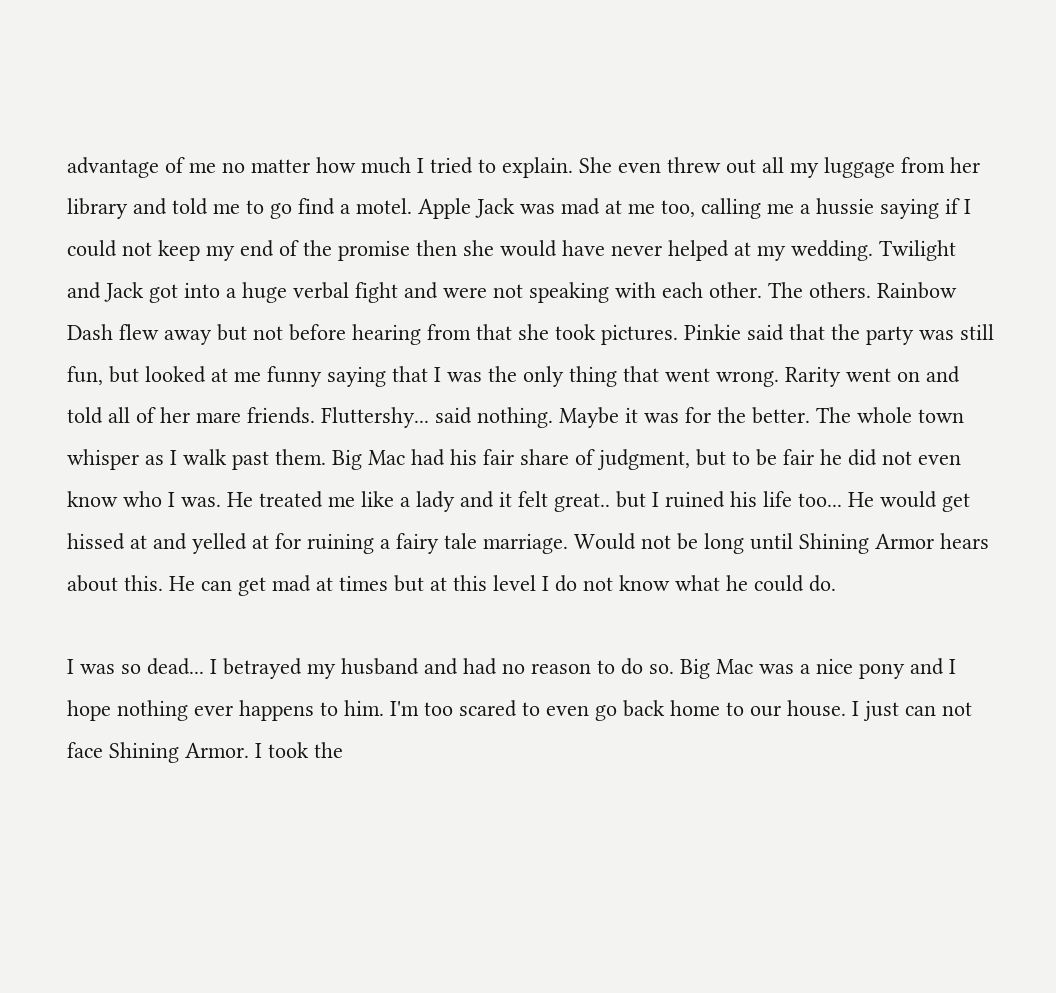advantage of me no matter how much I tried to explain. She even threw out all my luggage from her library and told me to go find a motel. Apple Jack was mad at me too, calling me a hussie saying if I could not keep my end of the promise then she would have never helped at my wedding. Twilight and Jack got into a huge verbal fight and were not speaking with each other. The others. Rainbow Dash flew away but not before hearing from that she took pictures. Pinkie said that the party was still fun, but looked at me funny saying that I was the only thing that went wrong. Rarity went on and told all of her mare friends. Fluttershy... said nothing. Maybe it was for the better. The whole town whisper as I walk past them. Big Mac had his fair share of judgment, but to be fair he did not even know who I was. He treated me like a lady and it felt great.. but I ruined his life too... He would get hissed at and yelled at for ruining a fairy tale marriage. Would not be long until Shining Armor hears about this. He can get mad at times but at this level I do not know what he could do.

I was so dead... I betrayed my husband and had no reason to do so. Big Mac was a nice pony and I hope nothing ever happens to him. I'm too scared to even go back home to our house. I just can not face Shining Armor. I took the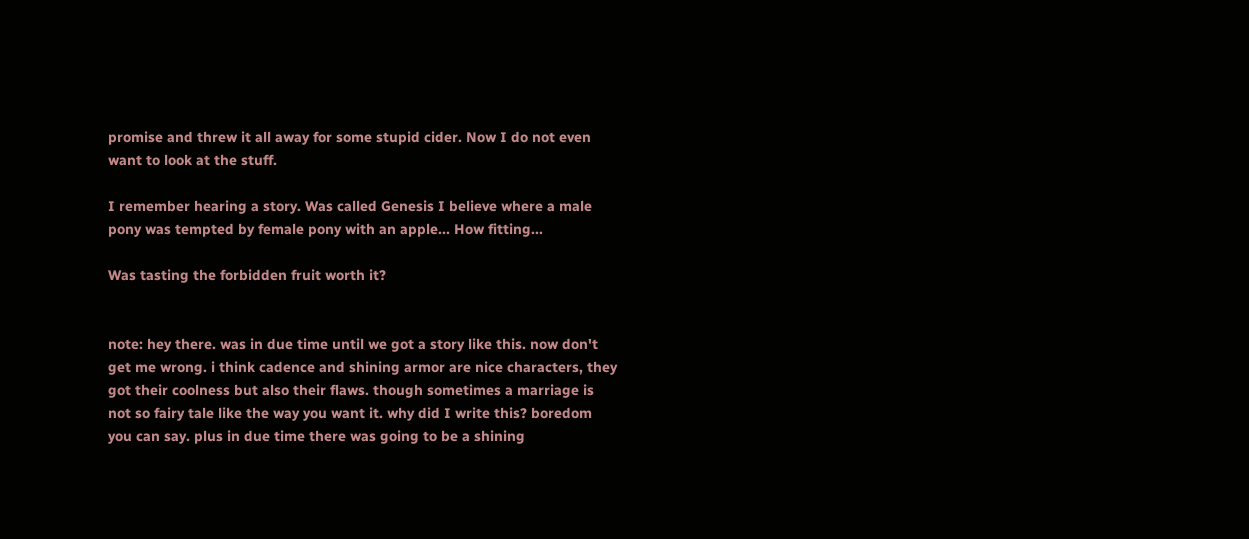promise and threw it all away for some stupid cider. Now I do not even want to look at the stuff.

I remember hearing a story. Was called Genesis I believe where a male pony was tempted by female pony with an apple... How fitting...

Was tasting the forbidden fruit worth it?


note: hey there. was in due time until we got a story like this. now don't get me wrong. i think cadence and shining armor are nice characters, they got their coolness but also their flaws. though sometimes a marriage is not so fairy tale like the way you want it. why did I write this? boredom you can say. plus in due time there was going to be a shining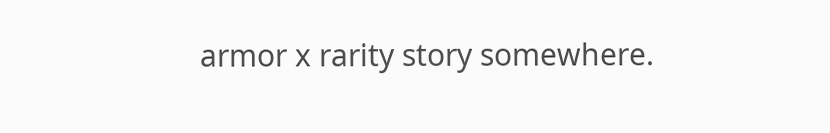armor x rarity story somewhere.